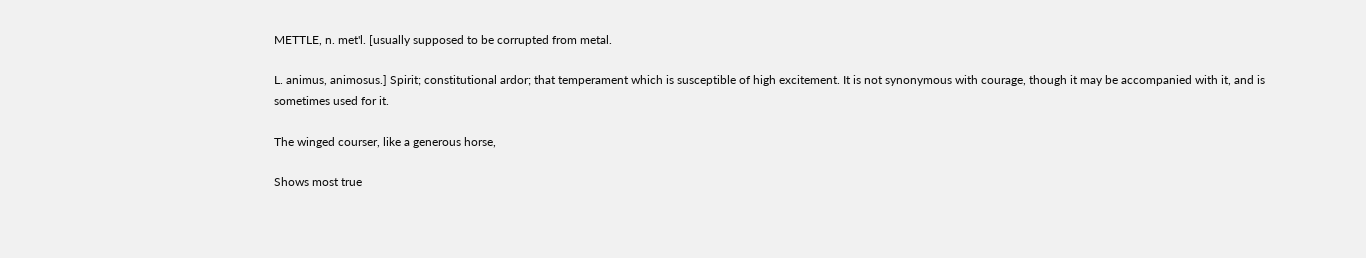METTLE, n. met'l. [usually supposed to be corrupted from metal.

L. animus, animosus.] Spirit; constitutional ardor; that temperament which is susceptible of high excitement. It is not synonymous with courage, though it may be accompanied with it, and is sometimes used for it.

The winged courser, like a generous horse,

Shows most true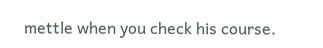mettle when you check his course.